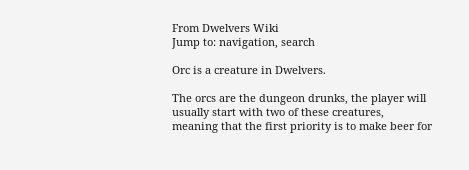From Dwelvers Wiki
Jump to: navigation, search

Orc is a creature in Dwelvers.

The orcs are the dungeon drunks, the player will usually start with two of these creatures, meaning that the first priority is to make beer for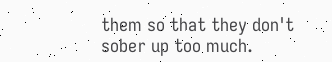them so that they don't sober up too much.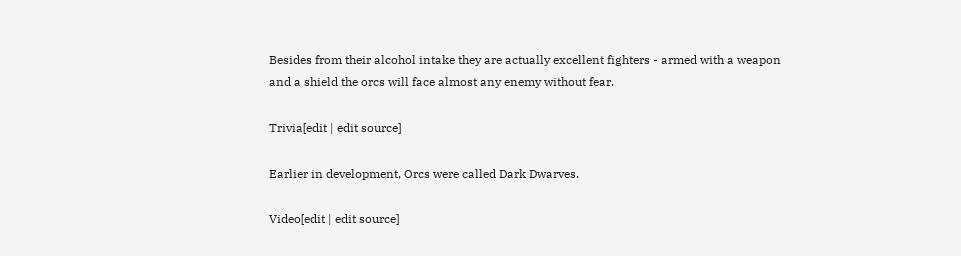Besides from their alcohol intake they are actually excellent fighters - armed with a weapon and a shield the orcs will face almost any enemy without fear.

Trivia[edit | edit source]

Earlier in development, Orcs were called Dark Dwarves.

Video[edit | edit source]